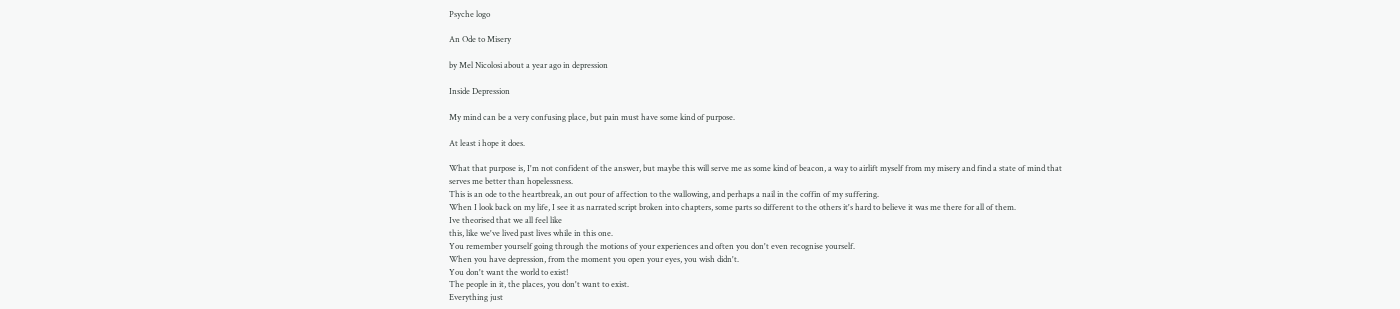Psyche logo

An Ode to Misery

by Mel Nicolosi about a year ago in depression

Inside Depression

My mind can be a very confusing place, but pain must have some kind of purpose.

At least i hope it does.

What that purpose is, I'm not confident of the answer, but maybe this will serve me as some kind of beacon, a way to airlift myself from my misery and find a state of mind that
serves me better than hopelessness.
This is an ode to the heartbreak, an out pour of affection to the wallowing, and perhaps a nail in the coffin of my suffering.
When I look back on my life, I see it as narrated script broken into chapters, some parts so different to the others it's hard to believe it was me there for all of them.
Ive theorised that we all feel like
this, like we've lived past lives while in this one.
You remember yourself going through the motions of your experiences and often you don't even recognise yourself.
When you have depression, from the moment you open your eyes, you wish didn't.
You don't want the world to exist!
The people in it, the places, you don't want to exist.
Everything just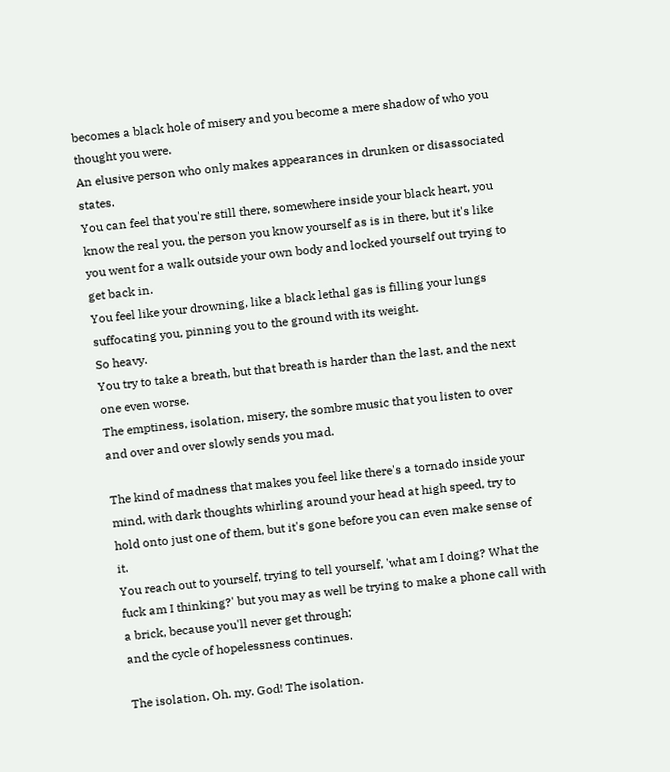becomes a black hole of misery and you become a mere shadow of who you thought you were.
An elusive person who only makes appearances in drunken or disassociated states.
You can feel that you're still there, somewhere inside your black heart, you know the real you, the person you know yourself as is in there, but it's like you went for a walk outside your own body and locked yourself out trying to get back in.
You feel like your drowning, like a black lethal gas is filling your lungs suffocating you, pinning you to the ground with its weight.
So heavy.
You try to take a breath, but that breath is harder than the last, and the next one even worse.
The emptiness, isolation, misery, the sombre music that you listen to over and over and over slowly sends you mad.

The kind of madness that makes you feel like there's a tornado inside your mind, with dark thoughts whirling around your head at high speed, try to hold onto just one of them, but it's gone before you can even make sense of it.
You reach out to yourself, trying to tell yourself, 'what am I doing? What the fuck am I thinking?' but you may as well be trying to make a phone call with a brick, because you'll never get through;
and the cycle of hopelessness continues.

The isolation, Oh. my. God! The isolation.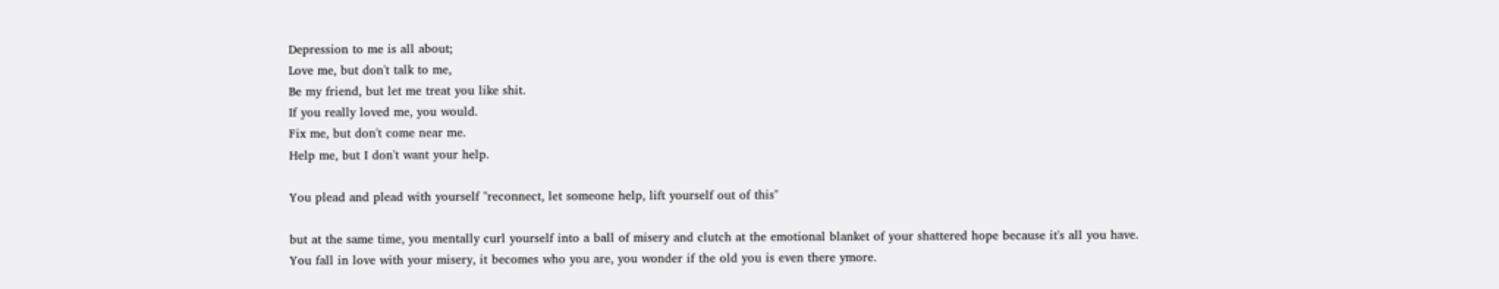Depression to me is all about;
Love me, but don't talk to me,
Be my friend, but let me treat you like shit.
If you really loved me, you would.
Fix me, but don't come near me.
Help me, but I don't want your help.

You plead and plead with yourself "reconnect, let someone help, lift yourself out of this"

but at the same time, you mentally curl yourself into a ball of misery and clutch at the emotional blanket of your shattered hope because it's all you have.
You fall in love with your misery, it becomes who you are, you wonder if the old you is even there ymore.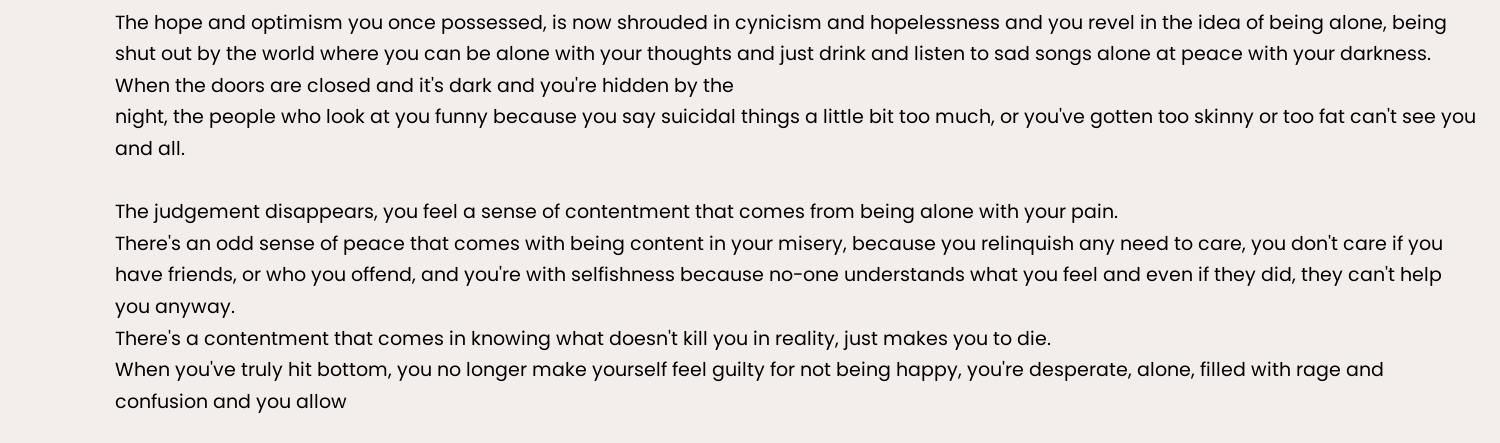The hope and optimism you once possessed, is now shrouded in cynicism and hopelessness and you revel in the idea of being alone, being shut out by the world where you can be alone with your thoughts and just drink and listen to sad songs alone at peace with your darkness.
When the doors are closed and it's dark and you're hidden by the
night, the people who look at you funny because you say suicidal things a little bit too much, or you've gotten too skinny or too fat can't see you and all.

The judgement disappears, you feel a sense of contentment that comes from being alone with your pain.
There's an odd sense of peace that comes with being content in your misery, because you relinquish any need to care, you don't care if you have friends, or who you offend, and you're with selfishness because no-one understands what you feel and even if they did, they can't help you anyway.
There's a contentment that comes in knowing what doesn't kill you in reality, just makes you to die.
When you've truly hit bottom, you no longer make yourself feel guilty for not being happy, you're desperate, alone, filled with rage and confusion and you allow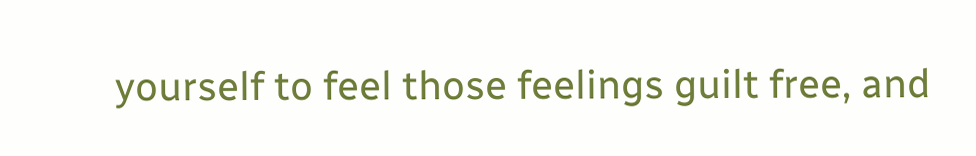yourself to feel those feelings guilt free, and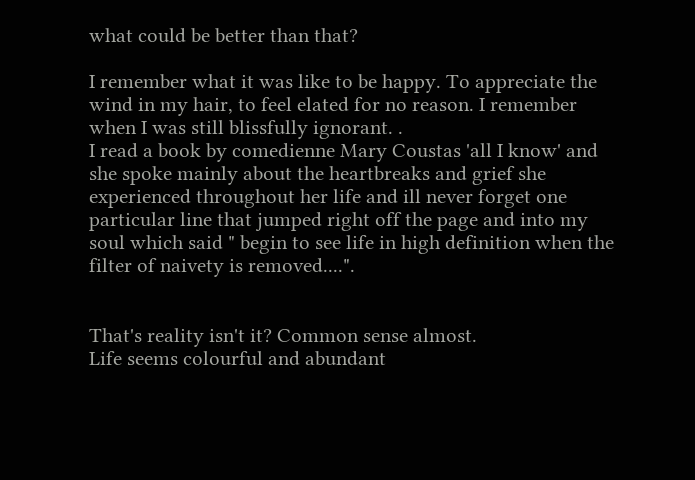what could be better than that?

I remember what it was like to be happy. To appreciate the wind in my hair, to feel elated for no reason. I remember when I was still blissfully ignorant. .
I read a book by comedienne Mary Coustas 'all I know' and she spoke mainly about the heartbreaks and grief she experienced throughout her life and ill never forget one particular line that jumped right off the page and into my soul which said " begin to see life in high definition when the filter of naivety is removed....".


That's reality isn't it? Common sense almost.
Life seems colourful and abundant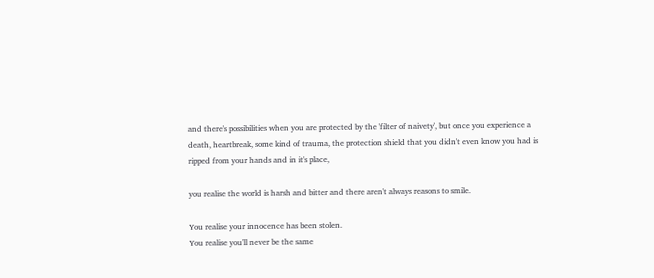and there's possibilities when you are protected by the 'filter of naivety', but once you experience a death, heartbreak, some kind of trauma, the protection shield that you didn't even know you had is ripped from your hands and in it's place,

you realise the world is harsh and bitter and there aren't always reasons to smile.

You realise your innocence has been stolen.
You realise you'll never be the same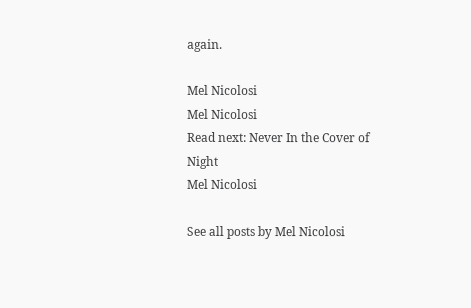again.

Mel Nicolosi
Mel Nicolosi
Read next: Never In the Cover of Night
Mel Nicolosi

See all posts by Mel Nicolosi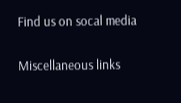Find us on socal media

Miscellaneous links